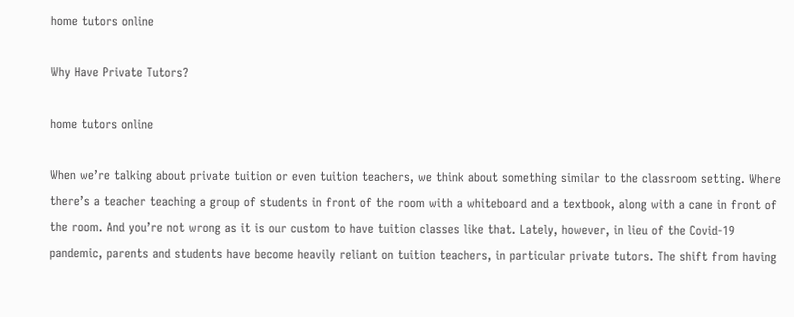home tutors online

Why Have Private Tutors?

home tutors online

When we’re talking about private tuition or even tuition teachers, we think about something similar to the classroom setting. Where there’s a teacher teaching a group of students in front of the room with a whiteboard and a textbook, along with a cane in front of the room. And you’re not wrong as it is our custom to have tuition classes like that. Lately, however, in lieu of the Covid-19 pandemic, parents and students have become heavily reliant on tuition teachers, in particular private tutors. The shift from having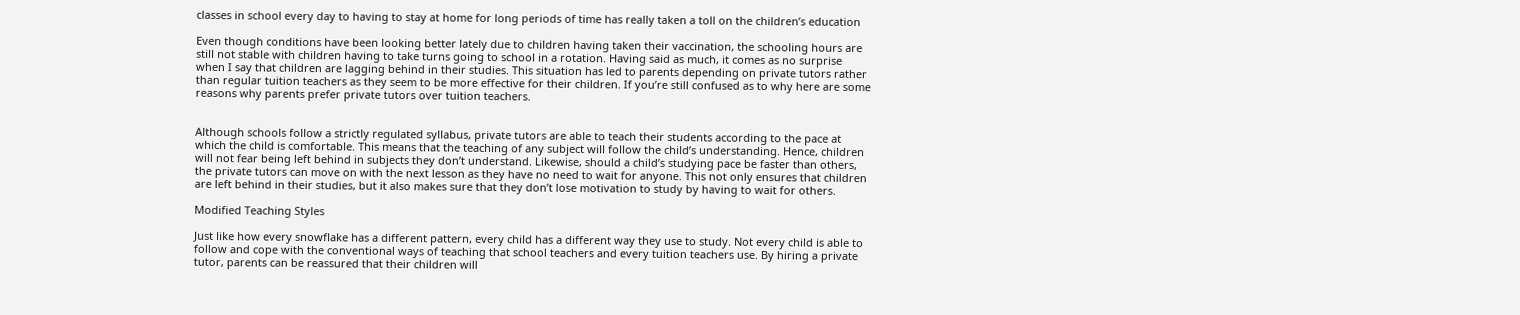classes in school every day to having to stay at home for long periods of time has really taken a toll on the children’s education

Even though conditions have been looking better lately due to children having taken their vaccination, the schooling hours are still not stable with children having to take turns going to school in a rotation. Having said as much, it comes as no surprise when I say that children are lagging behind in their studies. This situation has led to parents depending on private tutors rather than regular tuition teachers as they seem to be more effective for their children. If you’re still confused as to why here are some reasons why parents prefer private tutors over tuition teachers.


Although schools follow a strictly regulated syllabus, private tutors are able to teach their students according to the pace at which the child is comfortable. This means that the teaching of any subject will follow the child’s understanding. Hence, children will not fear being left behind in subjects they don’t understand. Likewise, should a child’s studying pace be faster than others, the private tutors can move on with the next lesson as they have no need to wait for anyone. This not only ensures that children are left behind in their studies, but it also makes sure that they don’t lose motivation to study by having to wait for others.

Modified Teaching Styles

Just like how every snowflake has a different pattern, every child has a different way they use to study. Not every child is able to follow and cope with the conventional ways of teaching that school teachers and every tuition teachers use. By hiring a private tutor, parents can be reassured that their children will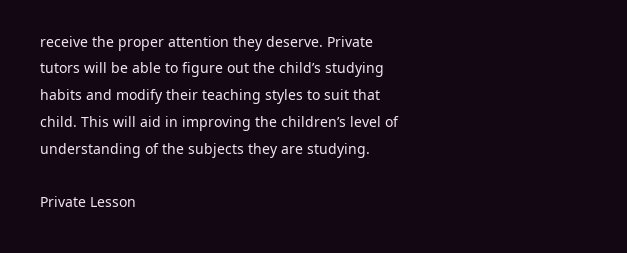receive the proper attention they deserve. Private tutors will be able to figure out the child’s studying habits and modify their teaching styles to suit that child. This will aid in improving the children’s level of understanding of the subjects they are studying.

Private Lesson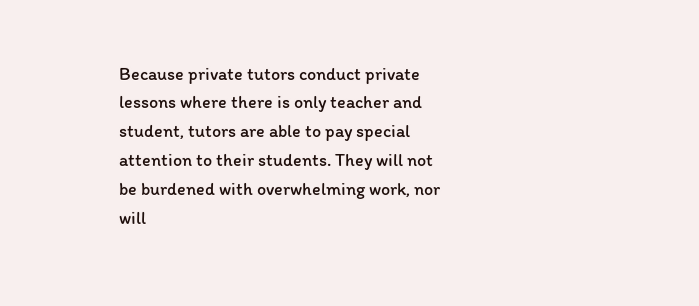Because private tutors conduct private lessons where there is only teacher and student, tutors are able to pay special attention to their students. They will not be burdened with overwhelming work, nor will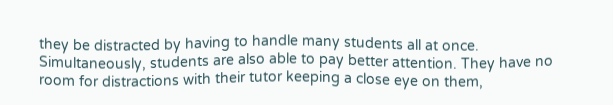they be distracted by having to handle many students all at once. Simultaneously, students are also able to pay better attention. They have no room for distractions with their tutor keeping a close eye on them,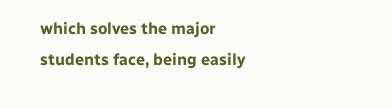which solves the major students face, being easily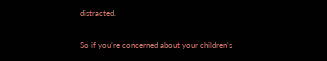distracted.

So if you’re concerned about your children’s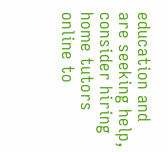education and are seeking help, consider hiring home tutors online to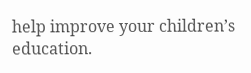help improve your children’s education.